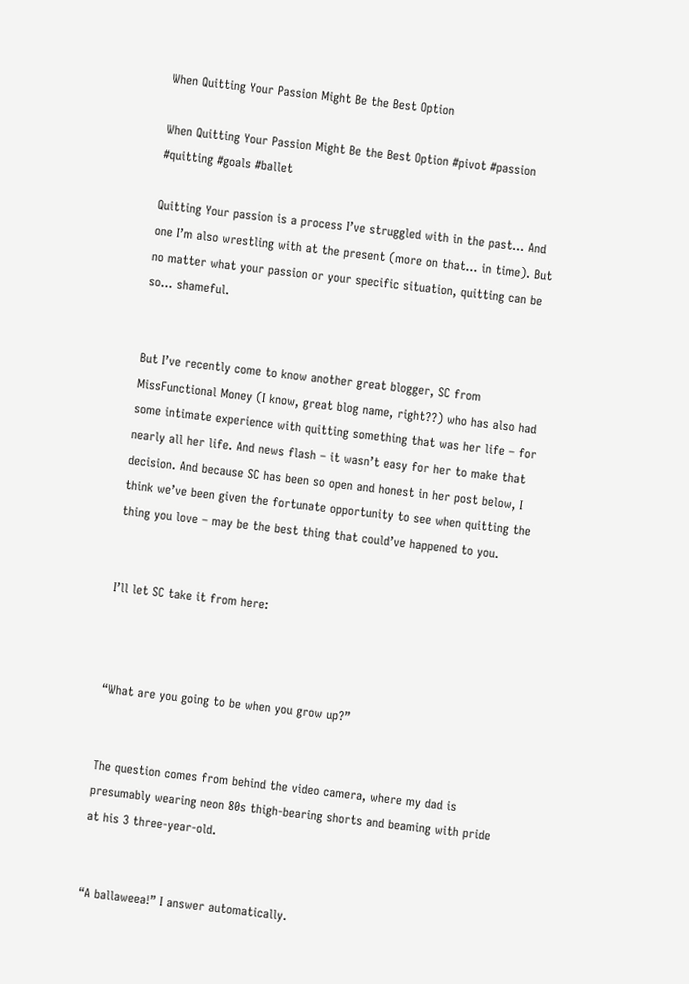When Quitting Your Passion Might Be the Best Option

When Quitting Your Passion Might Be the Best Option #pivot #passion #quitting #goals #ballet

Quitting Your passion is a process I’ve struggled with in the past… And one I’m also wrestling with at the present (more on that… in time). But no matter what your passion or your specific situation, quitting can be so… shameful.


But I’ve recently come to know another great blogger, SC from MissFunctional Money (I know, great blog name, right??) who has also had some intimate experience with quitting something that was her life – for nearly all her life. And news flash – it wasn’t easy for her to make that decision. And because SC has been so open and honest in her post below, I think we’ve been given the fortunate opportunity to see when quitting the thing you love – may be the best thing that could’ve happened to you.


I’ll let SC take it from here:



“What are you going to be when you grow up?”


The question comes from behind the video camera, where my dad is presumably wearing neon 80s thigh-bearing shorts and beaming with pride at his 3 three-year-old.


“A ballaweea!” I answer automatically.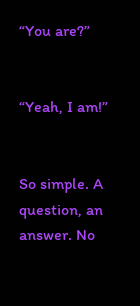“You are?”


“Yeah, I am!”


So simple. A question, an answer. No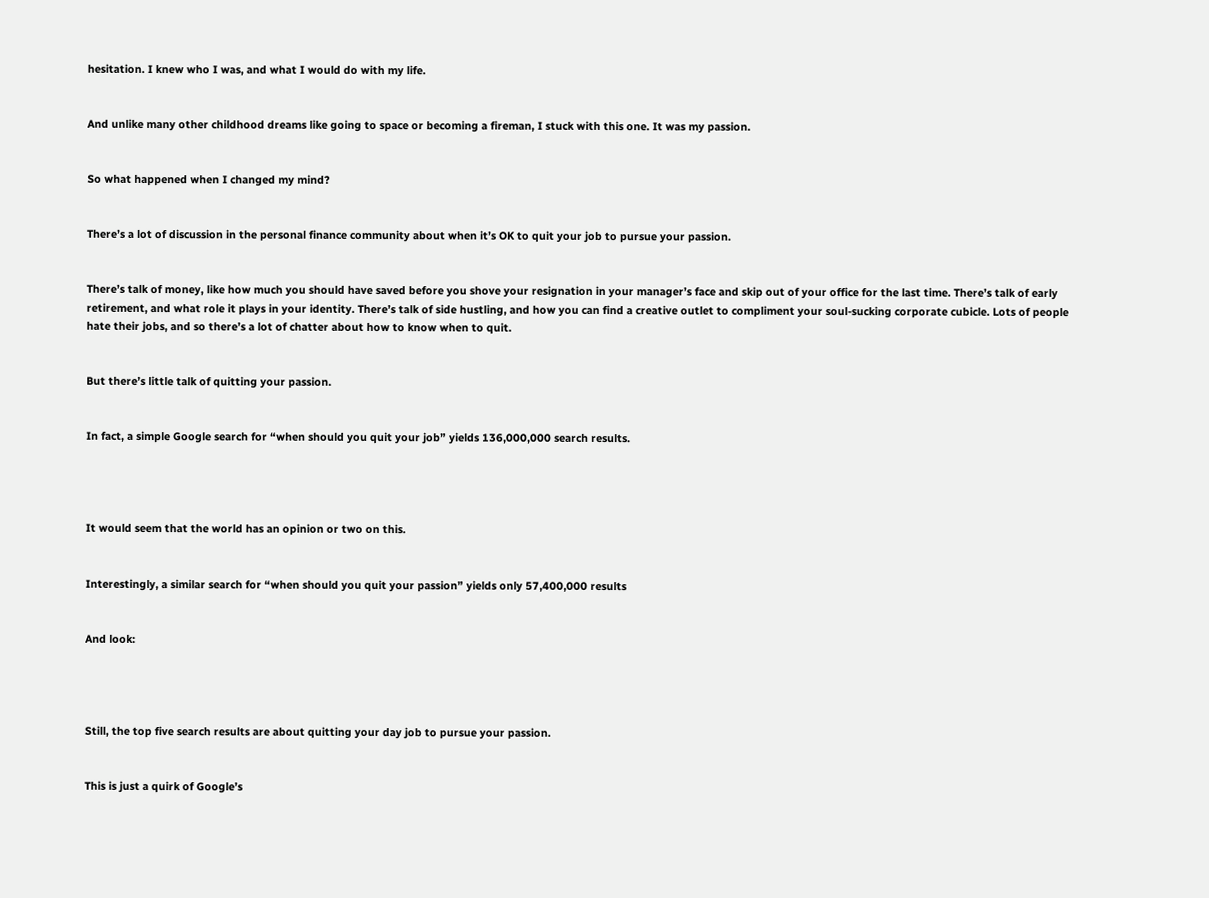hesitation. I knew who I was, and what I would do with my life.


And unlike many other childhood dreams like going to space or becoming a fireman, I stuck with this one. It was my passion.


So what happened when I changed my mind?


There’s a lot of discussion in the personal finance community about when it’s OK to quit your job to pursue your passion.


There’s talk of money, like how much you should have saved before you shove your resignation in your manager’s face and skip out of your office for the last time. There’s talk of early retirement, and what role it plays in your identity. There’s talk of side hustling, and how you can find a creative outlet to compliment your soul-sucking corporate cubicle. Lots of people hate their jobs, and so there’s a lot of chatter about how to know when to quit.


But there’s little talk of quitting your passion.


In fact, a simple Google search for “when should you quit your job” yields 136,000,000 search results.




It would seem that the world has an opinion or two on this.


Interestingly, a similar search for “when should you quit your passion” yields only 57,400,000 results


And look:




Still, the top five search results are about quitting your day job to pursue your passion.


This is just a quirk of Google’s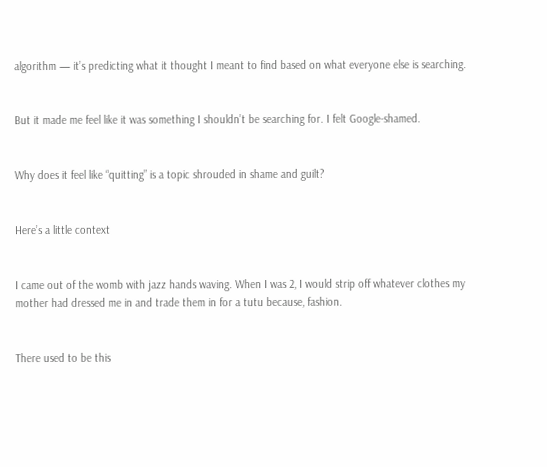algorithm — it’s predicting what it thought I meant to find based on what everyone else is searching.


But it made me feel like it was something I shouldn’t be searching for. I felt Google-shamed.


Why does it feel like “quitting” is a topic shrouded in shame and guilt?


Here’s a little context


I came out of the womb with jazz hands waving. When I was 2, I would strip off whatever clothes my mother had dressed me in and trade them in for a tutu because, fashion.


There used to be this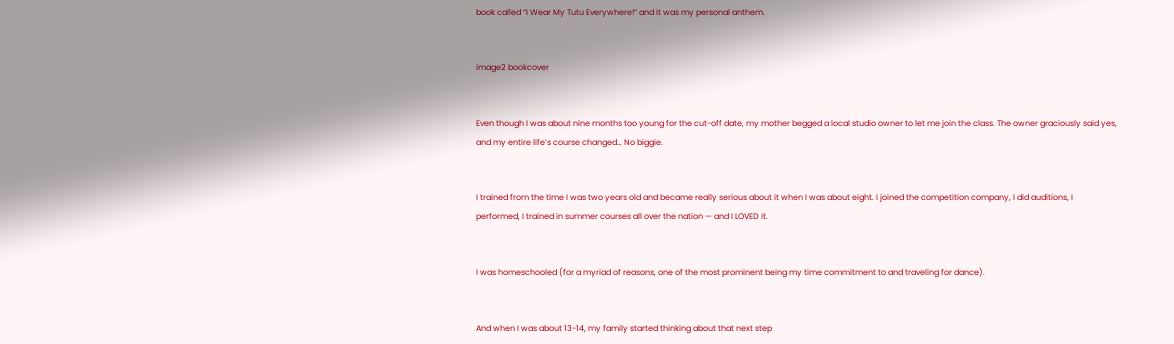book called “I Wear My Tutu Everywhere!” and it was my personal anthem.


image2 bookcover


Even though I was about nine months too young for the cut-off date, my mother begged a local studio owner to let me join the class. The owner graciously said yes, and my entire life’s course changed… No biggie.


I trained from the time I was two years old and became really serious about it when I was about eight. I joined the competition company, I did auditions, I performed, I trained in summer courses all over the nation — and I LOVED it.


I was homeschooled (for a myriad of reasons, one of the most prominent being my time commitment to and traveling for dance).


And when I was about 13-14, my family started thinking about that next step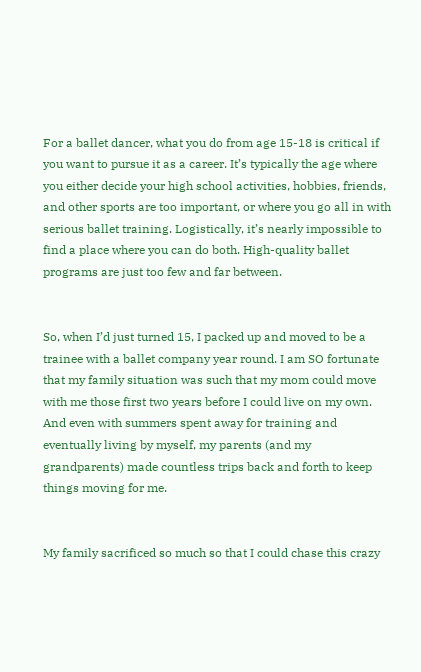For a ballet dancer, what you do from age 15-18 is critical if you want to pursue it as a career. It’s typically the age where you either decide your high school activities, hobbies, friends, and other sports are too important, or where you go all in with serious ballet training. Logistically, it’s nearly impossible to find a place where you can do both. High-quality ballet programs are just too few and far between.


So, when I’d just turned 15, I packed up and moved to be a trainee with a ballet company year round. I am SO fortunate that my family situation was such that my mom could move with me those first two years before I could live on my own. And even with summers spent away for training and eventually living by myself, my parents (and my grandparents) made countless trips back and forth to keep things moving for me.


My family sacrificed so much so that I could chase this crazy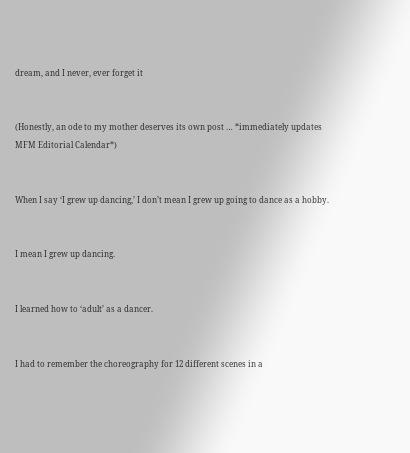dream, and I never, ever forget it


(Honestly, an ode to my mother deserves its own post … *immediately updates MFM Editorial Calendar*)


When I say ‘I grew up dancing,’ I don’t mean I grew up going to dance as a hobby.


I mean I grew up dancing.


I learned how to ‘adult’ as a dancer.


I had to remember the choreography for 12 different scenes in a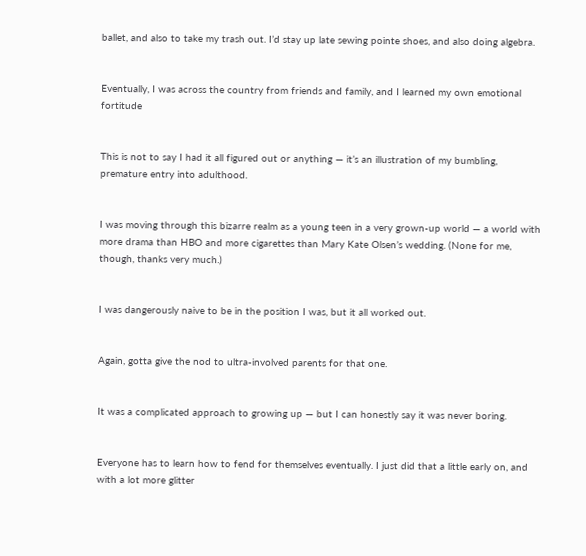ballet, and also to take my trash out. I’d stay up late sewing pointe shoes, and also doing algebra.


Eventually, I was across the country from friends and family, and I learned my own emotional fortitude


This is not to say I had it all figured out or anything — it’s an illustration of my bumbling, premature entry into adulthood.


I was moving through this bizarre realm as a young teen in a very grown-up world — a world with more drama than HBO and more cigarettes than Mary Kate Olsen’s wedding. (None for me, though, thanks very much.)


I was dangerously naive to be in the position I was, but it all worked out.


Again, gotta give the nod to ultra-involved parents for that one.


It was a complicated approach to growing up — but I can honestly say it was never boring.


Everyone has to learn how to fend for themselves eventually. I just did that a little early on, and with a lot more glitter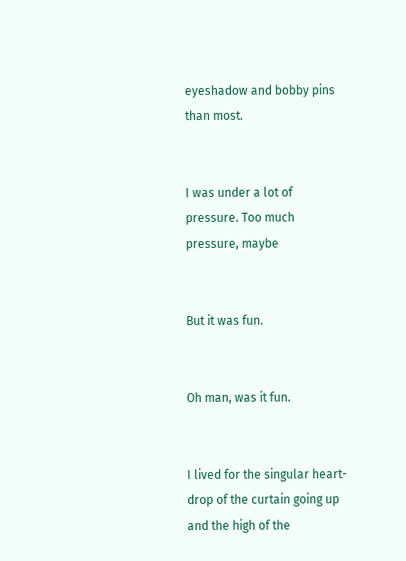eyeshadow and bobby pins than most.


I was under a lot of pressure. Too much pressure, maybe


But it was fun.


Oh man, was it fun.


I lived for the singular heart-drop of the curtain going up and the high of the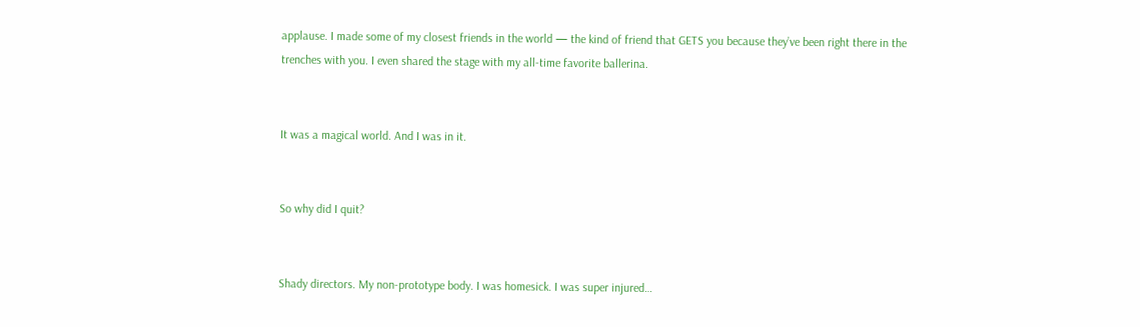applause. I made some of my closest friends in the world — the kind of friend that GETS you because they’ve been right there in the trenches with you. I even shared the stage with my all-time favorite ballerina.


It was a magical world. And I was in it.


So why did I quit?


Shady directors. My non-prototype body. I was homesick. I was super injured…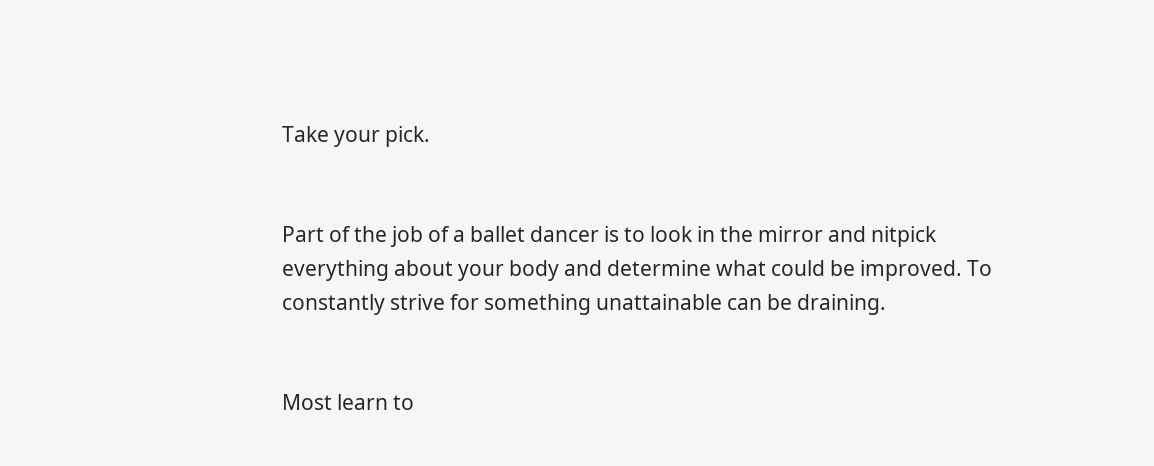Take your pick.


Part of the job of a ballet dancer is to look in the mirror and nitpick everything about your body and determine what could be improved. To constantly strive for something unattainable can be draining.


Most learn to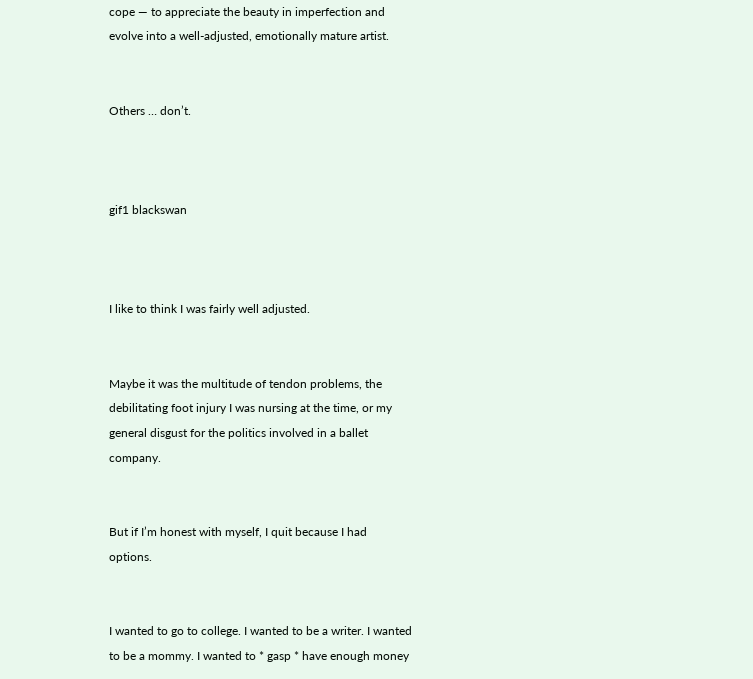cope — to appreciate the beauty in imperfection and evolve into a well-adjusted, emotionally mature artist.


Others … don’t.



gif1 blackswan



I like to think I was fairly well adjusted.


Maybe it was the multitude of tendon problems, the debilitating foot injury I was nursing at the time, or my general disgust for the politics involved in a ballet company.


But if I’m honest with myself, I quit because I had options.


I wanted to go to college. I wanted to be a writer. I wanted to be a mommy. I wanted to * gasp * have enough money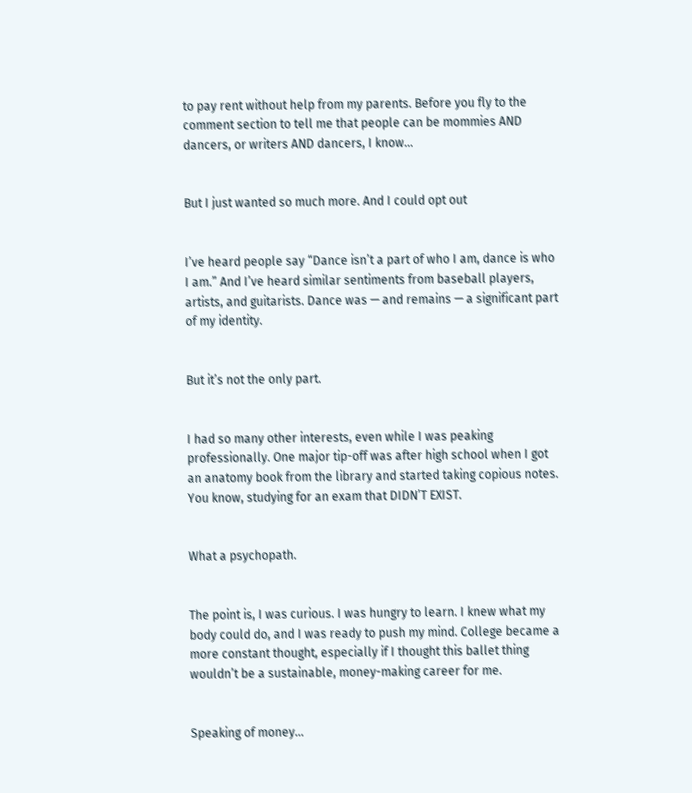to pay rent without help from my parents. Before you fly to the comment section to tell me that people can be mommies AND dancers, or writers AND dancers, I know…


But I just wanted so much more. And I could opt out


I’ve heard people say “Dance isn’t a part of who I am, dance is who I am.” And I’ve heard similar sentiments from baseball players, artists, and guitarists. Dance was — and remains — a significant part of my identity.


But it’s not the only part.


I had so many other interests, even while I was peaking professionally. One major tip-off was after high school when I got an anatomy book from the library and started taking copious notes. You know, studying for an exam that DIDN’T EXIST.


What a psychopath.


The point is, I was curious. I was hungry to learn. I knew what my body could do, and I was ready to push my mind. College became a more constant thought, especially if I thought this ballet thing wouldn’t be a sustainable, money-making career for me.


Speaking of money…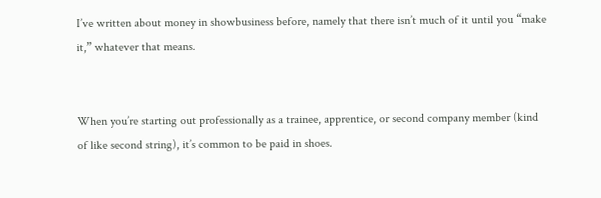I’ve written about money in showbusiness before, namely that there isn’t much of it until you “make it,” whatever that means.


When you’re starting out professionally as a trainee, apprentice, or second company member (kind of like second string), it’s common to be paid in shoes.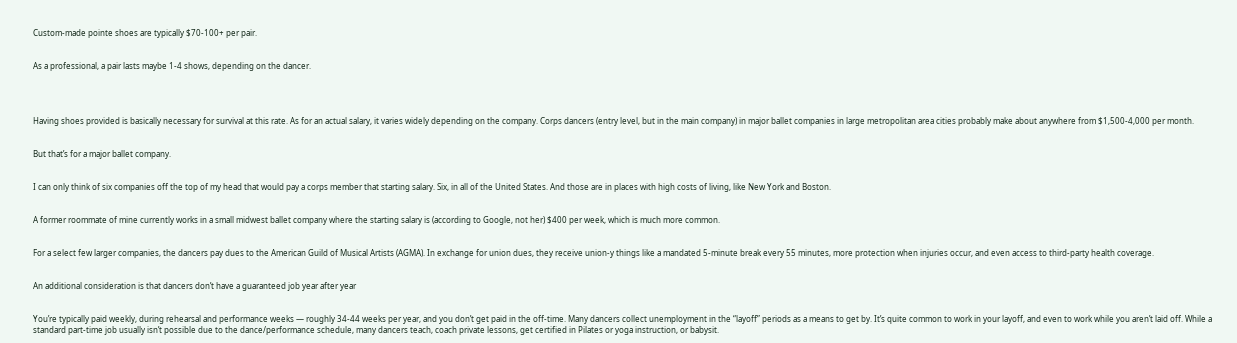Custom-made pointe shoes are typically $70-100+ per pair.


As a professional, a pair lasts maybe 1-4 shows, depending on the dancer.




Having shoes provided is basically necessary for survival at this rate. As for an actual salary, it varies widely depending on the company. Corps dancers (entry level, but in the main company) in major ballet companies in large metropolitan area cities probably make about anywhere from $1,500-4,000 per month.


But that’s for a major ballet company.


I can only think of six companies off the top of my head that would pay a corps member that starting salary. Six, in all of the United States. And those are in places with high costs of living, like New York and Boston.


A former roommate of mine currently works in a small midwest ballet company where the starting salary is (according to Google, not her) $400 per week, which is much more common.


For a select few larger companies, the dancers pay dues to the American Guild of Musical Artists (AGMA). In exchange for union dues, they receive union-y things like a mandated 5-minute break every 55 minutes, more protection when injuries occur, and even access to third-party health coverage.


An additional consideration is that dancers don’t have a guaranteed job year after year


You’re typically paid weekly, during rehearsal and performance weeks — roughly 34-44 weeks per year, and you don’t get paid in the off-time. Many dancers collect unemployment in the “layoff” periods as a means to get by. It’s quite common to work in your layoff, and even to work while you aren’t laid off. While a standard part-time job usually isn’t possible due to the dance/performance schedule, many dancers teach, coach private lessons, get certified in Pilates or yoga instruction, or babysit.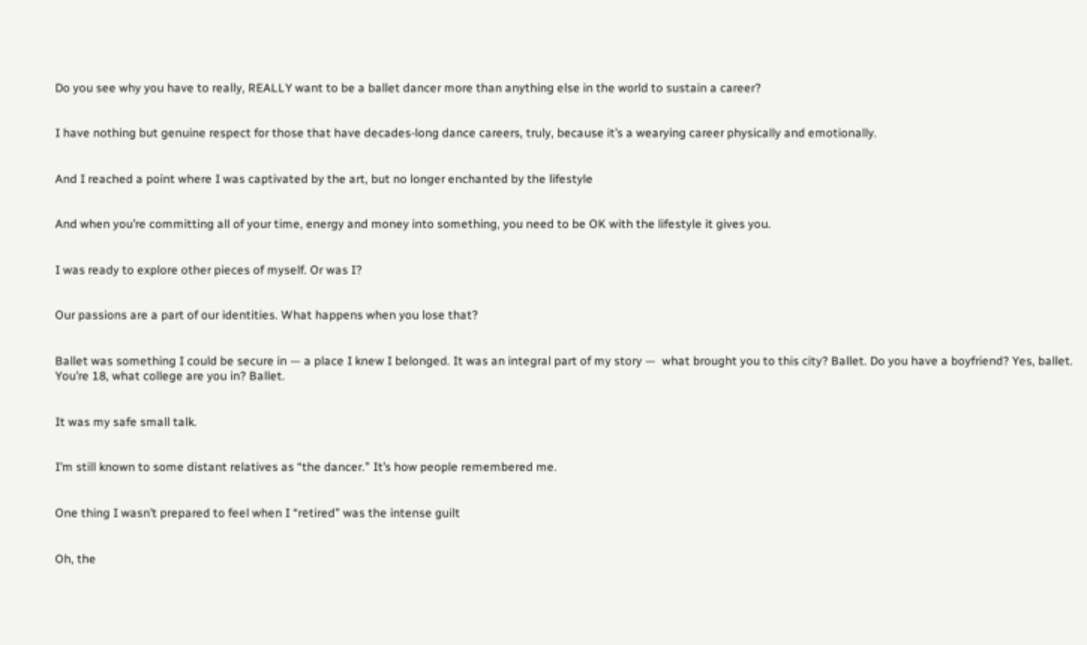Do you see why you have to really, REALLY want to be a ballet dancer more than anything else in the world to sustain a career?


I have nothing but genuine respect for those that have decades-long dance careers, truly, because it’s a wearying career physically and emotionally.


And I reached a point where I was captivated by the art, but no longer enchanted by the lifestyle


And when you’re committing all of your time, energy and money into something, you need to be OK with the lifestyle it gives you.


I was ready to explore other pieces of myself. Or was I?


Our passions are a part of our identities. What happens when you lose that?


Ballet was something I could be secure in — a place I knew I belonged. It was an integral part of my story —  what brought you to this city? Ballet. Do you have a boyfriend? Yes, ballet. You’re 18, what college are you in? Ballet.


It was my safe small talk.


I’m still known to some distant relatives as “the dancer.” It’s how people remembered me.


One thing I wasn’t prepared to feel when I “retired” was the intense guilt


Oh, the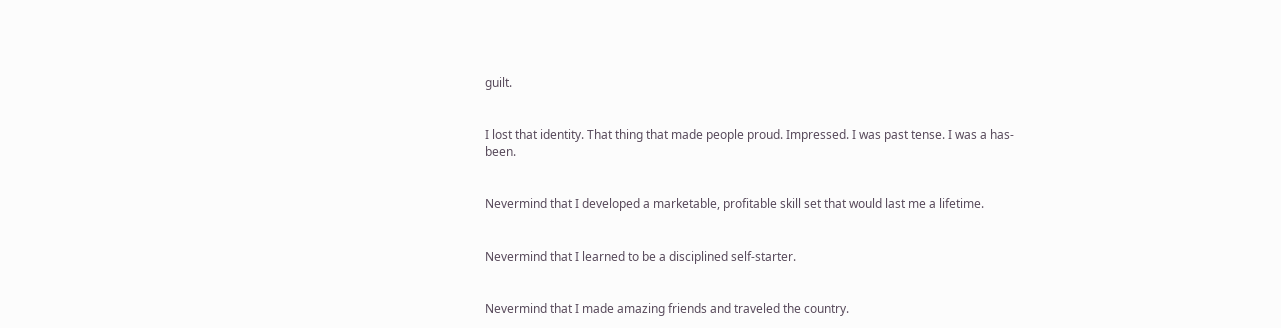guilt.


I lost that identity. That thing that made people proud. Impressed. I was past tense. I was a has-been.


Nevermind that I developed a marketable, profitable skill set that would last me a lifetime.


Nevermind that I learned to be a disciplined self-starter.


Nevermind that I made amazing friends and traveled the country.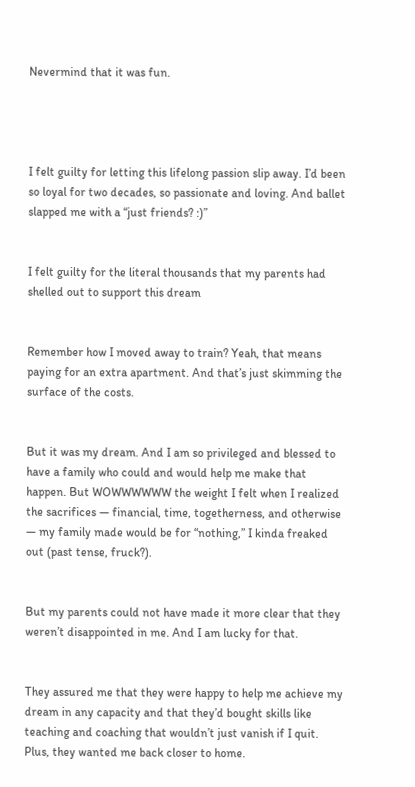Nevermind that it was fun.




I felt guilty for letting this lifelong passion slip away. I’d been so loyal for two decades, so passionate and loving. And ballet slapped me with a “just friends? :)”


I felt guilty for the literal thousands that my parents had shelled out to support this dream


Remember how I moved away to train? Yeah, that means paying for an extra apartment. And that’s just skimming the surface of the costs.


But it was my dream. And I am so privileged and blessed to have a family who could and would help me make that happen. But WOWWWWWW the weight I felt when I realized the sacrifices — financial, time, togetherness, and otherwise  — my family made would be for “nothing,” I kinda freaked out (past tense, fruck?).


But my parents could not have made it more clear that they weren’t disappointed in me. And I am lucky for that.


They assured me that they were happy to help me achieve my dream in any capacity and that they’d bought skills like teaching and coaching that wouldn’t just vanish if I quit. Plus, they wanted me back closer to home.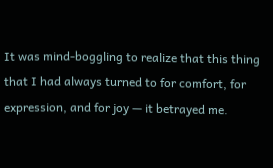It was mind-boggling to realize that this thing that I had always turned to for comfort, for expression, and for joy — it betrayed me.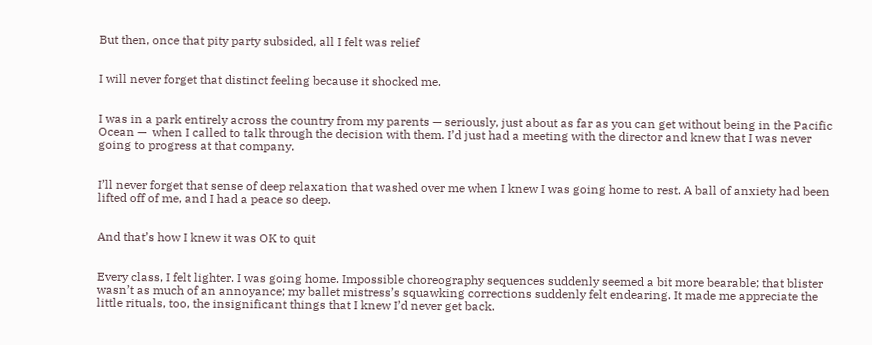But then, once that pity party subsided, all I felt was relief


I will never forget that distinct feeling because it shocked me.


I was in a park entirely across the country from my parents — seriously, just about as far as you can get without being in the Pacific Ocean —  when I called to talk through the decision with them. I’d just had a meeting with the director and knew that I was never going to progress at that company.


I’ll never forget that sense of deep relaxation that washed over me when I knew I was going home to rest. A ball of anxiety had been lifted off of me, and I had a peace so deep.


And that’s how I knew it was OK to quit


Every class, I felt lighter. I was going home. Impossible choreography sequences suddenly seemed a bit more bearable; that blister wasn’t as much of an annoyance; my ballet mistress’s squawking corrections suddenly felt endearing. It made me appreciate the little rituals, too, the insignificant things that I knew I’d never get back.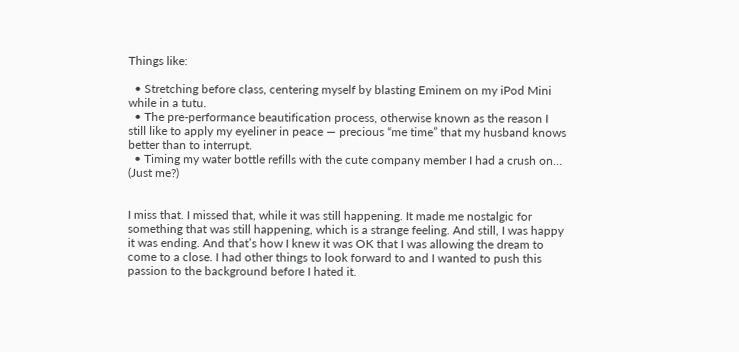Things like:

  • Stretching before class, centering myself by blasting Eminem on my iPod Mini while in a tutu.
  • The pre-performance beautification process, otherwise known as the reason I still like to apply my eyeliner in peace — precious “me time” that my husband knows better than to interrupt.
  • Timing my water bottle refills with the cute company member I had a crush on… (Just me?)


I miss that. I missed that, while it was still happening. It made me nostalgic for something that was still happening, which is a strange feeling. And still, I was happy it was ending. And that’s how I knew it was OK that I was allowing the dream to come to a close. I had other things to look forward to and I wanted to push this passion to the background before I hated it.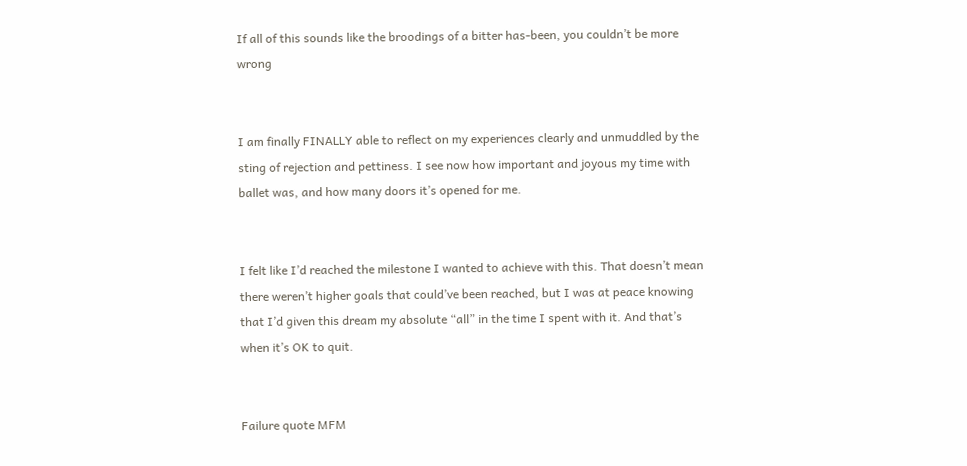If all of this sounds like the broodings of a bitter has-been, you couldn’t be more wrong


I am finally FINALLY able to reflect on my experiences clearly and unmuddled by the sting of rejection and pettiness. I see now how important and joyous my time with ballet was, and how many doors it’s opened for me.


I felt like I’d reached the milestone I wanted to achieve with this. That doesn’t mean there weren’t higher goals that could’ve been reached, but I was at peace knowing that I’d given this dream my absolute “all” in the time I spent with it. And that’s when it’s OK to quit.


Failure quote MFM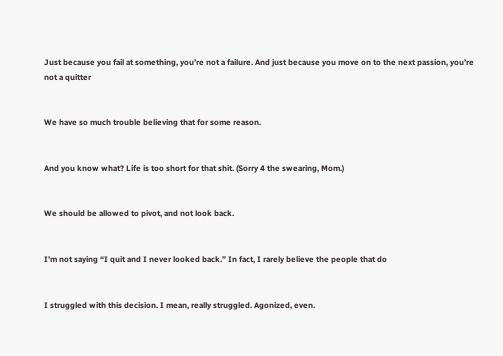Just because you fail at something, you’re not a failure. And just because you move on to the next passion, you’re not a quitter


We have so much trouble believing that for some reason.


And you know what? Life is too short for that shit. (Sorry 4 the swearing, Mom.)


We should be allowed to pivot, and not look back.


I’m not saying “I quit and I never looked back.” In fact, I rarely believe the people that do


I struggled with this decision. I mean, really struggled. Agonized, even.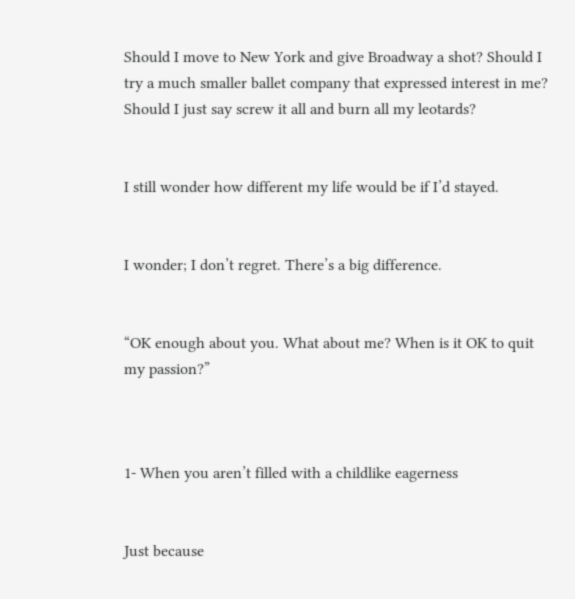Should I move to New York and give Broadway a shot? Should I try a much smaller ballet company that expressed interest in me? Should I just say screw it all and burn all my leotards?


I still wonder how different my life would be if I’d stayed.


I wonder; I don’t regret. There’s a big difference.


“OK enough about you. What about me? When is it OK to quit my passion?”



1- When you aren’t filled with a childlike eagerness


Just because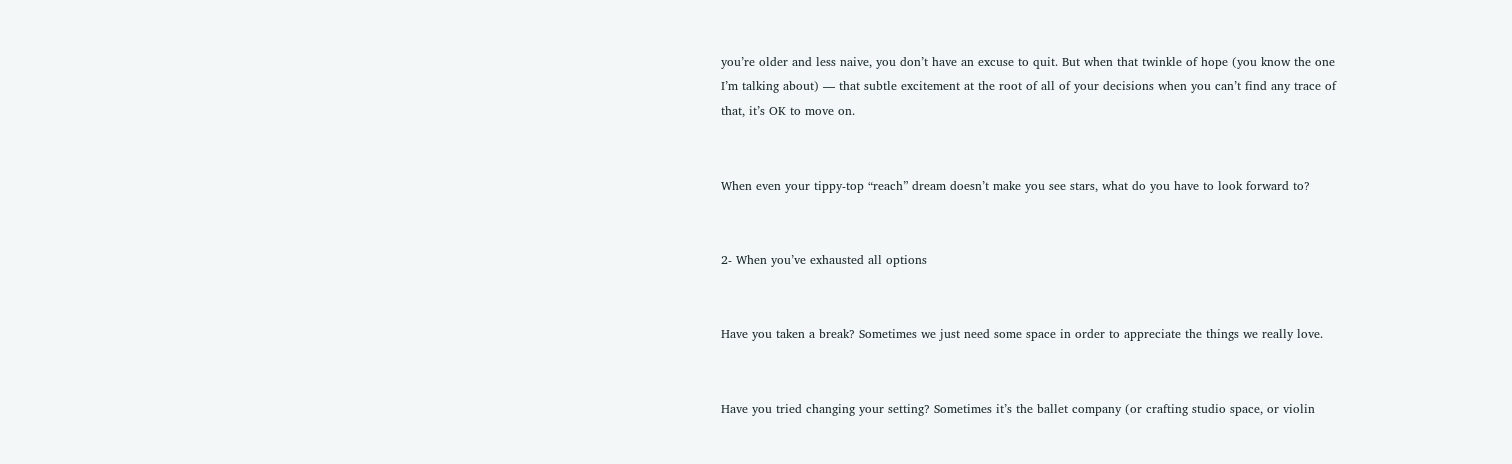you’re older and less naive, you don’t have an excuse to quit. But when that twinkle of hope (you know the one I’m talking about) — that subtle excitement at the root of all of your decisions when you can’t find any trace of that, it’s OK to move on.


When even your tippy-top “reach” dream doesn’t make you see stars, what do you have to look forward to?


2- When you’ve exhausted all options


Have you taken a break? Sometimes we just need some space in order to appreciate the things we really love.


Have you tried changing your setting? Sometimes it’s the ballet company (or crafting studio space, or violin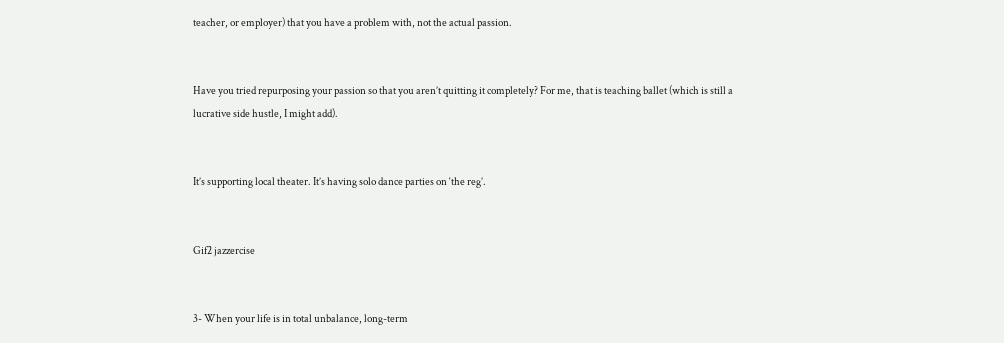teacher, or employer) that you have a problem with, not the actual passion.


Have you tried repurposing your passion so that you aren’t quitting it completely? For me, that is teaching ballet (which is still a lucrative side hustle, I might add).


It’s supporting local theater. It’s having solo dance parties on ‘the reg’.


Gif2 jazzercise


3- When your life is in total unbalance, long-term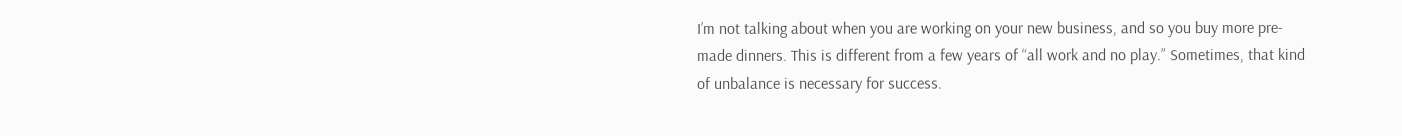I’m not talking about when you are working on your new business, and so you buy more pre-made dinners. This is different from a few years of “all work and no play.” Sometimes, that kind of unbalance is necessary for success.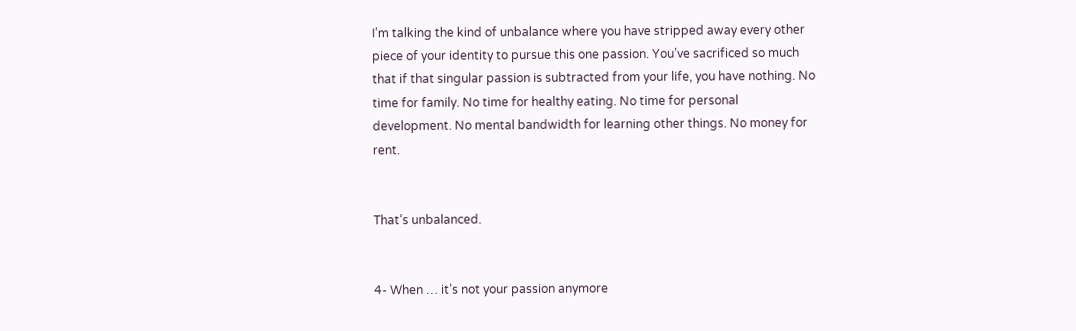I’m talking the kind of unbalance where you have stripped away every other piece of your identity to pursue this one passion. You’ve sacrificed so much that if that singular passion is subtracted from your life, you have nothing. No time for family. No time for healthy eating. No time for personal development. No mental bandwidth for learning other things. No money for rent.


That’s unbalanced.


4- When … it’s not your passion anymore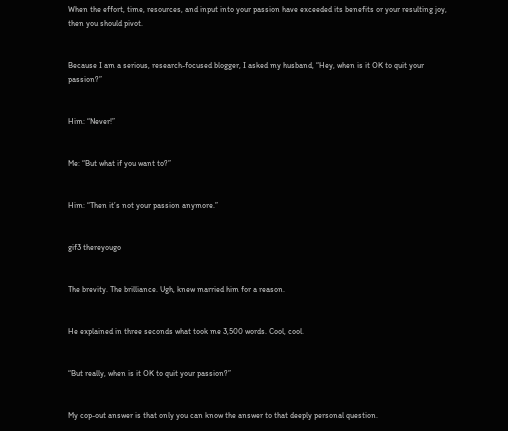When the effort, time, resources, and input into your passion have exceeded its benefits or your resulting joy, then you should pivot.


Because I am a serious, research-focused blogger, I asked my husband, “Hey, when is it OK to quit your passion?”


Him: “Never!”


Me: “But what if you want to?”


Him: “Then it’s not your passion anymore.”


gif3 thereyougo


The brevity. The brilliance. Ugh, knew married him for a reason.


He explained in three seconds what took me 3,500 words. Cool, cool.


“But really, when is it OK to quit your passion?”


My cop-out answer is that only you can know the answer to that deeply personal question.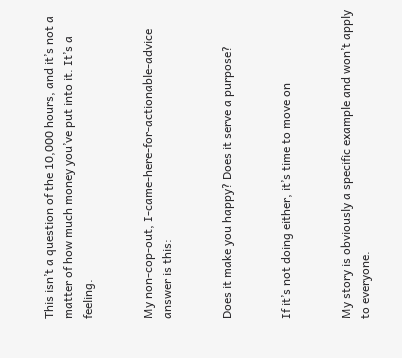This isn’t a question of the 10,000 hours, and it’s not a matter of how much money you’ve put into it. It’s a feeling.


My non-cop-out, I-came-here-for-actionable-advice answer is this:


Does it make you happy? Does it serve a purpose?


If it’s not doing either, it’s time to move on


My story is obviously a specific example and won’t apply to everyone.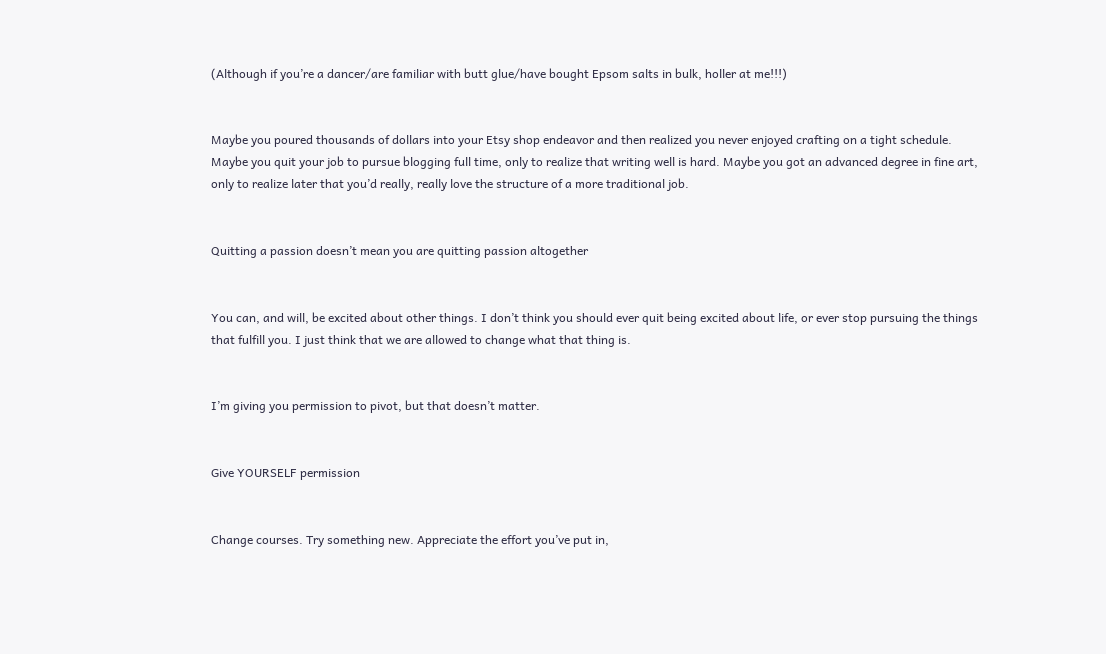(Although if you’re a dancer/are familiar with butt glue/have bought Epsom salts in bulk, holler at me!!!)


Maybe you poured thousands of dollars into your Etsy shop endeavor and then realized you never enjoyed crafting on a tight schedule. Maybe you quit your job to pursue blogging full time, only to realize that writing well is hard. Maybe you got an advanced degree in fine art, only to realize later that you’d really, really love the structure of a more traditional job.


Quitting a passion doesn’t mean you are quitting passion altogether


You can, and will, be excited about other things. I don’t think you should ever quit being excited about life, or ever stop pursuing the things that fulfill you. I just think that we are allowed to change what that thing is.


I’m giving you permission to pivot, but that doesn’t matter.


Give YOURSELF permission


Change courses. Try something new. Appreciate the effort you’ve put in,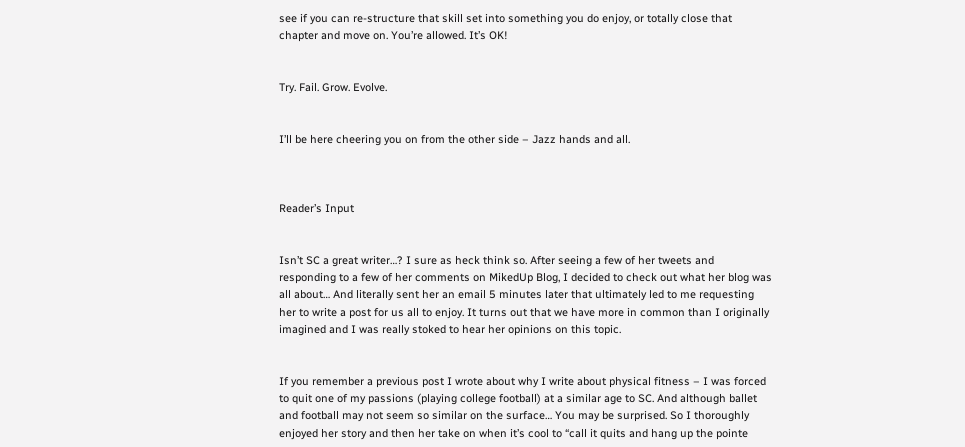see if you can re-structure that skill set into something you do enjoy, or totally close that chapter and move on. You’re allowed. It’s OK!


Try. Fail. Grow. Evolve.


I’ll be here cheering you on from the other side – Jazz hands and all.



Reader’s Input


Isn’t SC a great writer…? I sure as heck think so. After seeing a few of her tweets and responding to a few of her comments on MikedUp Blog, I decided to check out what her blog was all about… And literally sent her an email 5 minutes later that ultimately led to me requesting her to write a post for us all to enjoy. It turns out that we have more in common than I originally imagined and I was really stoked to hear her opinions on this topic.


If you remember a previous post I wrote about why I write about physical fitness – I was forced to quit one of my passions (playing college football) at a similar age to SC. And although ballet and football may not seem so similar on the surface… You may be surprised. So I thoroughly enjoyed her story and then her take on when it’s cool to “call it quits and hang up the pointe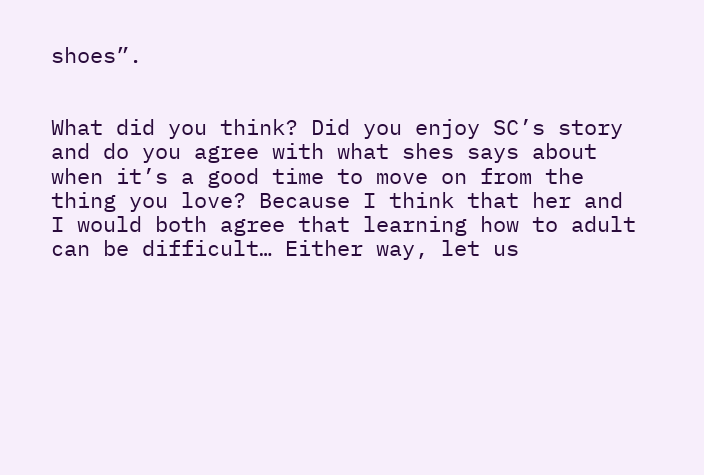shoes”.


What did you think? Did you enjoy SC’s story and do you agree with what shes says about when it’s a good time to move on from the thing you love? Because I think that her and I would both agree that learning how to adult can be difficult… Either way, let us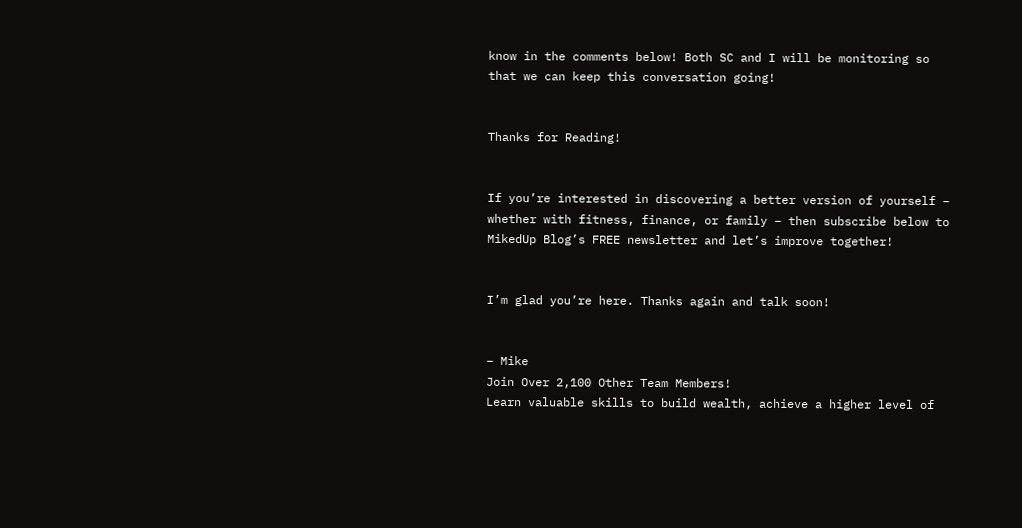know in the comments below! Both SC and I will be monitoring so that we can keep this conversation going!


Thanks for Reading!


If you’re interested in discovering a better version of yourself – whether with fitness, finance, or family – then subscribe below to MikedUp Blog’s FREE newsletter and let’s improve together!


I’m glad you’re here. Thanks again and talk soon!


– Mike
Join Over 2,100 Other Team Members!
Learn valuable skills to build wealth, achieve a higher level of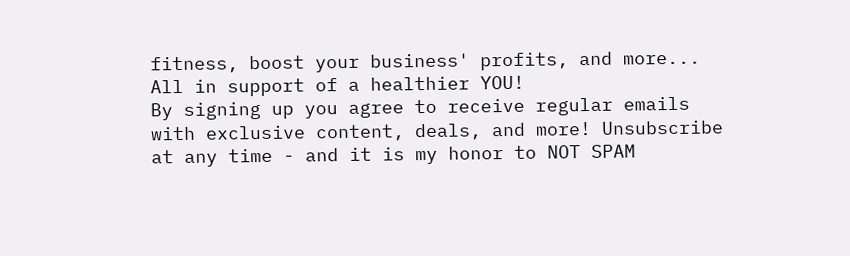fitness, boost your business' profits, and more...  All in support of a healthier YOU!
By signing up you agree to receive regular emails with exclusive content, deals, and more! Unsubscribe at any time - and it is my honor to NOT SPAM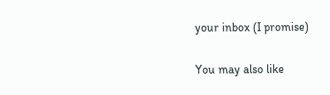your inbox (I promise)

You may also like